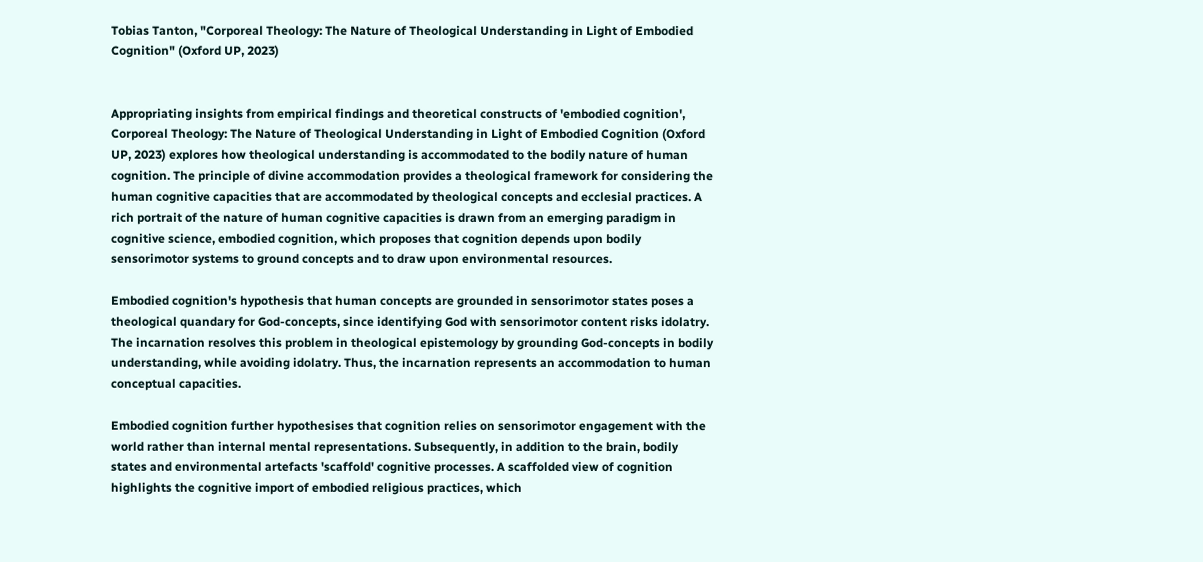Tobias Tanton, "Corporeal Theology: The Nature of Theological Understanding in Light of Embodied Cognition" (Oxford UP, 2023)


Appropriating insights from empirical findings and theoretical constructs of 'embodied cognition', Corporeal Theology: The Nature of Theological Understanding in Light of Embodied Cognition (Oxford UP, 2023) explores how theological understanding is accommodated to the bodily nature of human cognition. The principle of divine accommodation provides a theological framework for considering the human cognitive capacities that are accommodated by theological concepts and ecclesial practices. A rich portrait of the nature of human cognitive capacities is drawn from an emerging paradigm in cognitive science, embodied cognition, which proposes that cognition depends upon bodily sensorimotor systems to ground concepts and to draw upon environmental resources.

Embodied cognition's hypothesis that human concepts are grounded in sensorimotor states poses a theological quandary for God-concepts, since identifying God with sensorimotor content risks idolatry. The incarnation resolves this problem in theological epistemology by grounding God-concepts in bodily understanding, while avoiding idolatry. Thus, the incarnation represents an accommodation to human conceptual capacities.

Embodied cognition further hypothesises that cognition relies on sensorimotor engagement with the world rather than internal mental representations. Subsequently, in addition to the brain, bodily states and environmental artefacts 'scaffold' cognitive processes. A scaffolded view of cognition highlights the cognitive import of embodied religious practices, which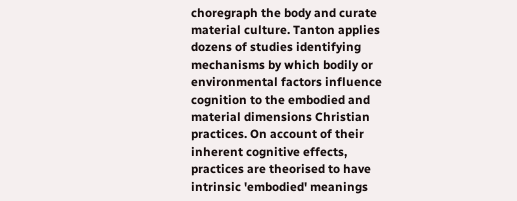choregraph the body and curate material culture. Tanton applies dozens of studies identifying mechanisms by which bodily or environmental factors influence cognition to the embodied and material dimensions Christian practices. On account of their inherent cognitive effects, practices are theorised to have intrinsic 'embodied' meanings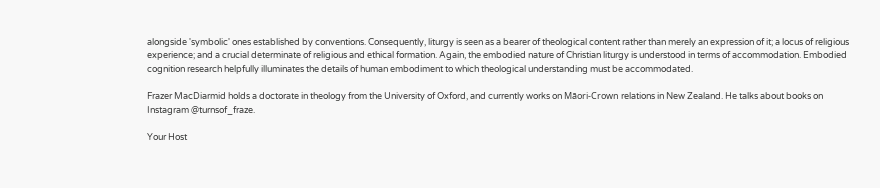alongside 'symbolic' ones established by conventions. Consequently, liturgy is seen as a bearer of theological content rather than merely an expression of it; a locus of religious experience; and a crucial determinate of religious and ethical formation. Again, the embodied nature of Christian liturgy is understood in terms of accommodation. Embodied cognition research helpfully illuminates the details of human embodiment to which theological understanding must be accommodated.

Frazer MacDiarmid holds a doctorate in theology from the University of Oxford, and currently works on Māori-Crown relations in New Zealand. He talks about books on Instagram @turnsof_fraze.

Your Host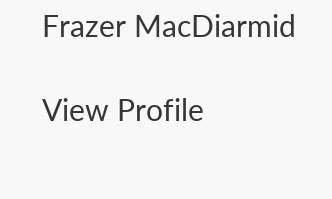Frazer MacDiarmid

View Profile